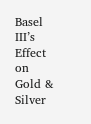Basel III’s Effect on Gold & Silver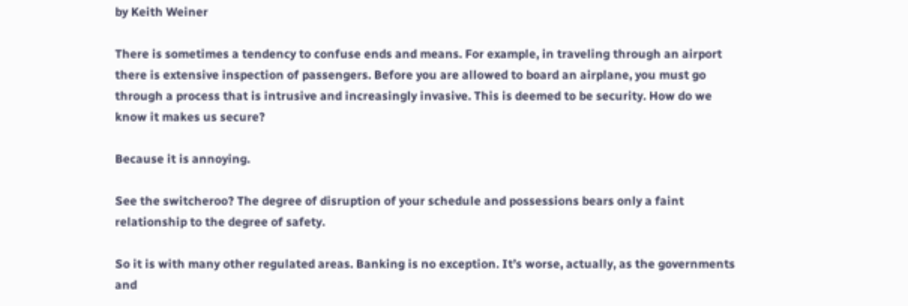by Keith Weiner

There is sometimes a tendency to confuse ends and means. For example, in traveling through an airport there is extensive inspection of passengers. Before you are allowed to board an airplane, you must go through a process that is intrusive and increasingly invasive. This is deemed to be security. How do we know it makes us secure?

Because it is annoying.

See the switcheroo? The degree of disruption of your schedule and possessions bears only a faint relationship to the degree of safety.

So it is with many other regulated areas. Banking is no exception. It’s worse, actually, as the governments and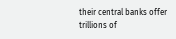their central banks offer trillions of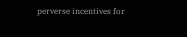perverse incentives for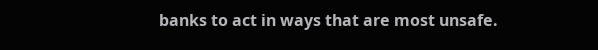banks to act in ways that are most unsafe.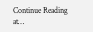Continue Reading at…